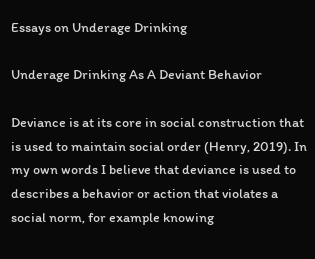Essays on Underage Drinking

Underage Drinking As A Deviant Behavior

Deviance is at its core in social construction that is used to maintain social order (Henry, 2019). In my own words I believe that deviance is used to describes a behavior or action that violates a social norm, for example knowing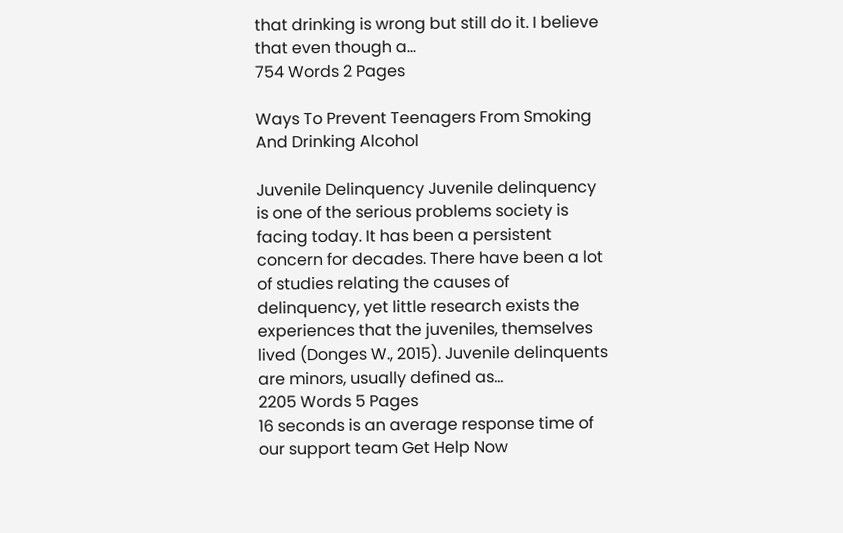that drinking is wrong but still do it. I believe that even though a...
754 Words 2 Pages

Ways To Prevent Teenagers From Smoking And Drinking Alcohol

Juvenile Delinquency Juvenile delinquency is one of the serious problems society is facing today. It has been a persistent concern for decades. There have been a lot of studies relating the causes of delinquency, yet little research exists the experiences that the juveniles, themselves lived (Donges W., 2015). Juvenile delinquents are minors, usually defined as...
2205 Words 5 Pages
16 seconds is an average response time of our support team Get Help Now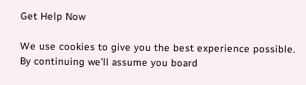Get Help Now

We use cookies to give you the best experience possible. By continuing we’ll assume you board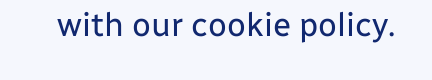with our cookie policy.